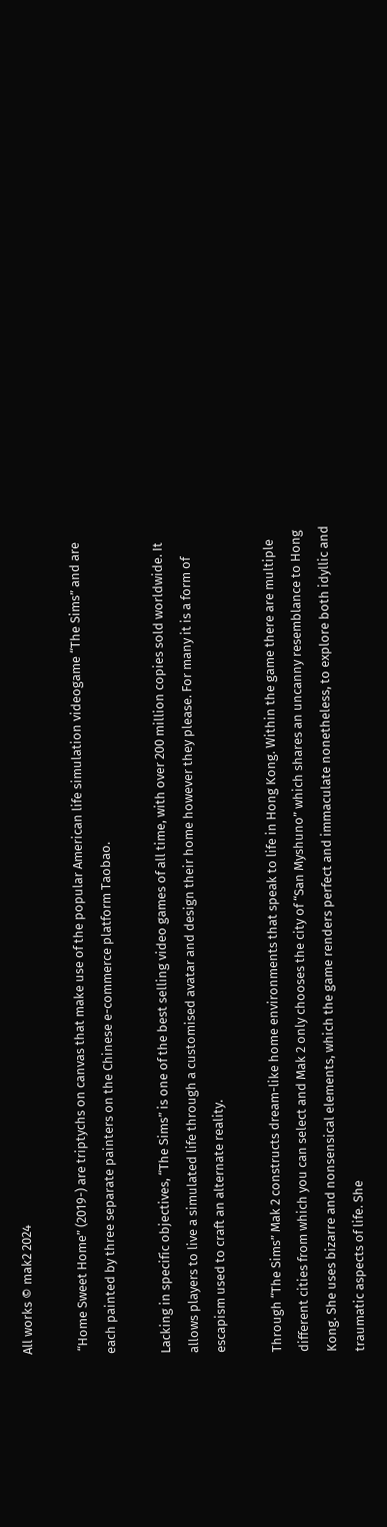All works © mak2 2024

 “Home Sweet Home” (2019-) are triptychs on canvas that make use of the popular American life simulation videogame “The Sims” and are each painted by three separate painters on the Chinese e-commerce platform Taobao.

Lacking in specific objectives, “The Sims” is one of the best selling video games of all time, with over 200 million copies sold worldwide. It allows players to live a simulated life through a customised avatar and design their home however they please. For many it is a form of escapism used to craft an alternate reality.

Through “The Sims” Mak 2 constructs dream-like home environments that speak to life in Hong Kong. Within the game there are multiple different cities from which you can select and Mak 2 only chooses the city of “San Myshuno” which shares an uncanny resemblance to Hong Kong. She uses bizarre and nonsensical elements, which the game renders perfect and immaculate nonetheless, to explore both idyllic and traumatic aspects of life. She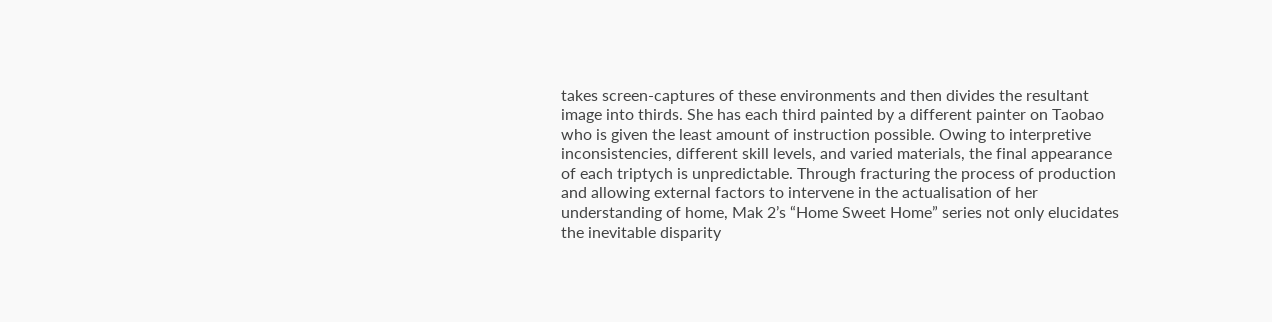takes screen-captures of these environments and then divides the resultant image into thirds. She has each third painted by a different painter on Taobao who is given the least amount of instruction possible. Owing to interpretive inconsistencies, different skill levels, and varied materials, the final appearance of each triptych is unpredictable. Through fracturing the process of production and allowing external factors to intervene in the actualisation of her understanding of home, Mak 2’s “Home Sweet Home” series not only elucidates the inevitable disparity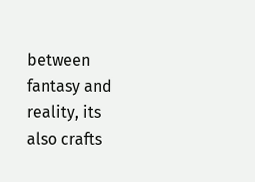between fantasy and reality, its also crafts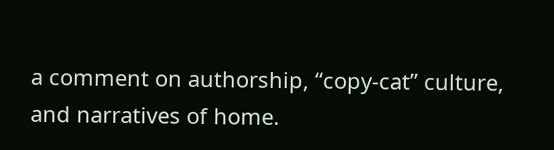a comment on authorship, “copy-cat” culture, and narratives of home.